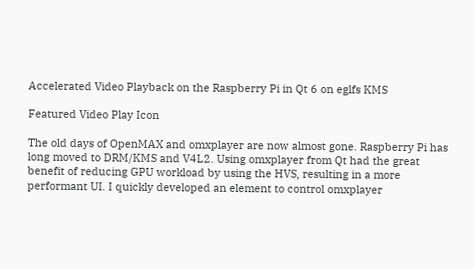Accelerated Video Playback on the Raspberry Pi in Qt 6 on eglfs KMS

Featured Video Play Icon

The old days of OpenMAX and omxplayer are now almost gone. Raspberry Pi has long moved to DRM/KMS and V4L2. Using omxplayer from Qt had the great benefit of reducing GPU workload by using the HVS, resulting in a more performant UI. I quickly developed an element to control omxplayer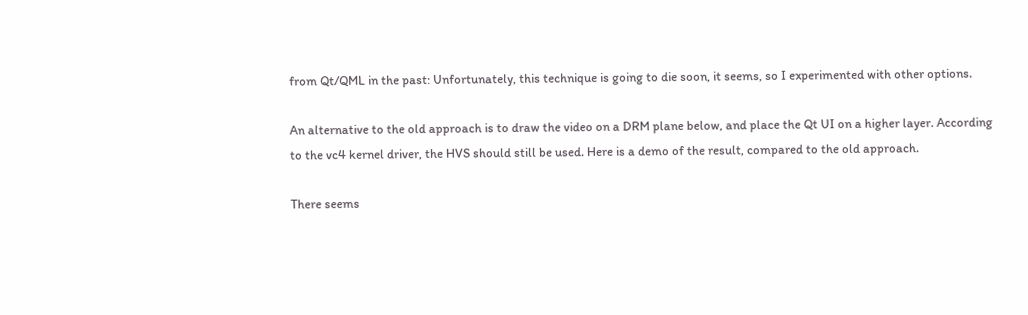from Qt/QML in the past: Unfortunately, this technique is going to die soon, it seems, so I experimented with other options.

An alternative to the old approach is to draw the video on a DRM plane below, and place the Qt UI on a higher layer. According to the vc4 kernel driver, the HVS should still be used. Here is a demo of the result, compared to the old approach.

There seems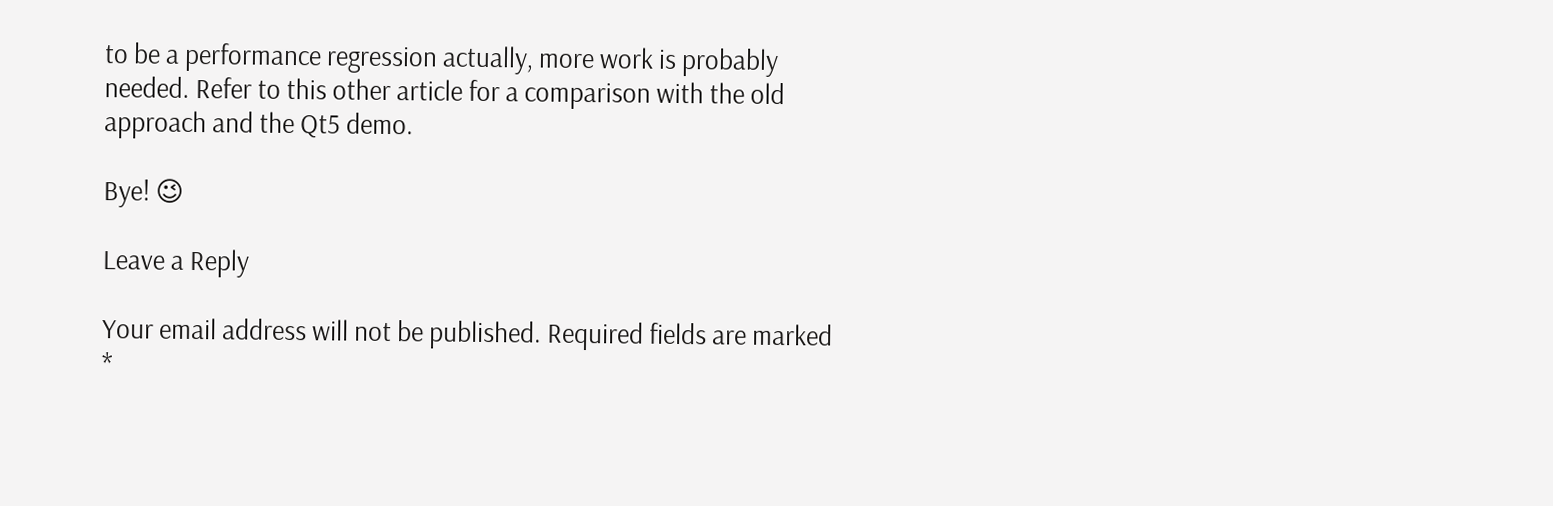to be a performance regression actually, more work is probably needed. Refer to this other article for a comparison with the old approach and the Qt5 demo.

Bye! 😉

Leave a Reply

Your email address will not be published. Required fields are marked *